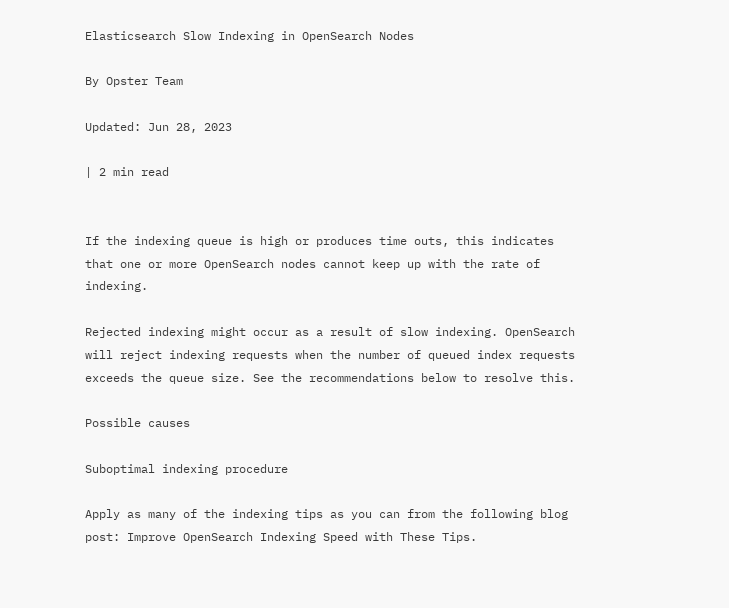Elasticsearch Slow Indexing in OpenSearch Nodes

By Opster Team

Updated: Jun 28, 2023

| 2 min read


If the indexing queue is high or produces time outs, this indicates that one or more OpenSearch nodes cannot keep up with the rate of indexing.

Rejected indexing might occur as a result of slow indexing. OpenSearch will reject indexing requests when the number of queued index requests exceeds the queue size. See the recommendations below to resolve this.

Possible causes

Suboptimal indexing procedure

Apply as many of the indexing tips as you can from the following blog post: Improve OpenSearch Indexing Speed with These Tips.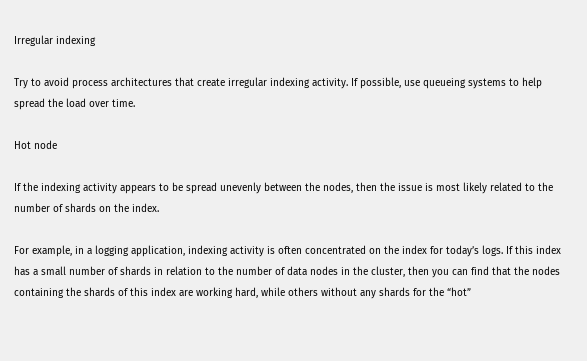Irregular indexing

Try to avoid process architectures that create irregular indexing activity. If possible, use queueing systems to help spread the load over time.

Hot node

If the indexing activity appears to be spread unevenly between the nodes, then the issue is most likely related to the number of shards on the index.

For example, in a logging application, indexing activity is often concentrated on the index for today’s logs. If this index has a small number of shards in relation to the number of data nodes in the cluster, then you can find that the nodes containing the shards of this index are working hard, while others without any shards for the “hot”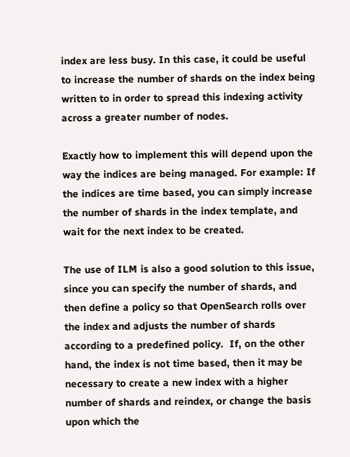index are less busy. In this case, it could be useful to increase the number of shards on the index being written to in order to spread this indexing activity across a greater number of nodes.

Exactly how to implement this will depend upon the way the indices are being managed. For example: If the indices are time based, you can simply increase the number of shards in the index template, and wait for the next index to be created.

The use of ILM is also a good solution to this issue, since you can specify the number of shards, and then define a policy so that OpenSearch rolls over the index and adjusts the number of shards according to a predefined policy.  If, on the other hand, the index is not time based, then it may be necessary to create a new index with a higher number of shards and reindex, or change the basis upon which the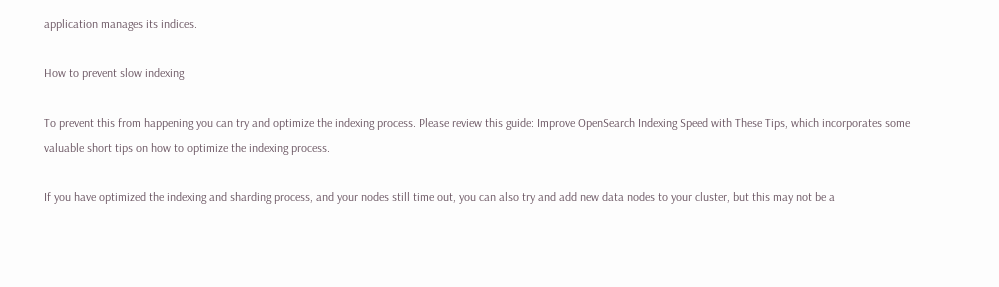application manages its indices.

How to prevent slow indexing

To prevent this from happening you can try and optimize the indexing process. Please review this guide: Improve OpenSearch Indexing Speed with These Tips, which incorporates some valuable short tips on how to optimize the indexing process.

If you have optimized the indexing and sharding process, and your nodes still time out, you can also try and add new data nodes to your cluster, but this may not be a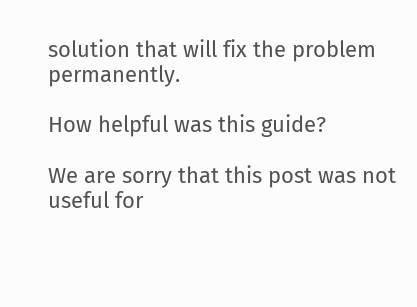solution that will fix the problem permanently.

How helpful was this guide?

We are sorry that this post was not useful for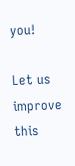you!

Let us improve this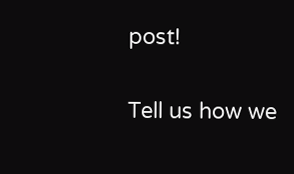post!

Tell us how we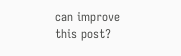can improve this post?